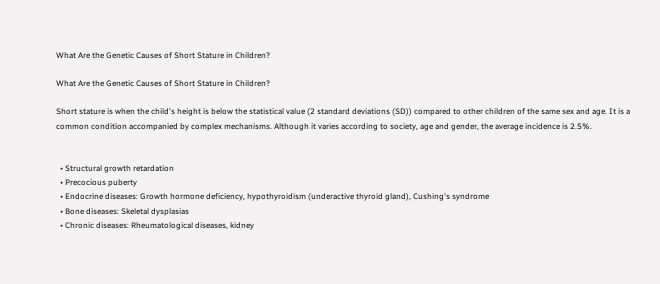What Are the Genetic Causes of Short Stature in Children?

What Are the Genetic Causes of Short Stature in Children?

Short stature is when the child's height is below the statistical value (2 standard deviations (SD)) compared to other children of the same sex and age. It is a common condition accompanied by complex mechanisms. Although it varies according to society, age and gender, the average incidence is 2.5%.


  • Structural growth retardation
  • Precocious puberty
  • Endocrine diseases: Growth hormone deficiency, hypothyroidism (underactive thyroid gland), Cushing's syndrome
  • Bone diseases: Skeletal dysplasias
  • Chronic diseases: Rheumatological diseases, kidney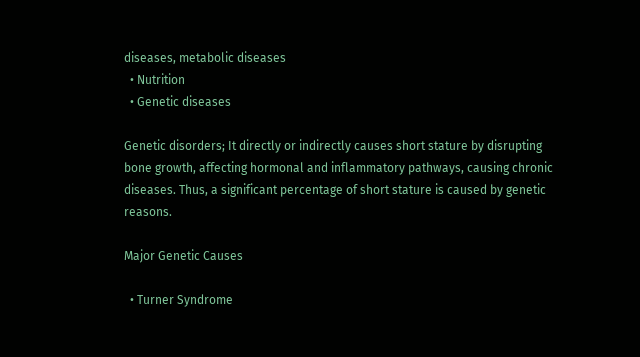diseases, metabolic diseases
  • Nutrition
  • Genetic diseases

Genetic disorders; It directly or indirectly causes short stature by disrupting bone growth, affecting hormonal and inflammatory pathways, causing chronic diseases. Thus, a significant percentage of short stature is caused by genetic reasons.

Major Genetic Causes

  • Turner Syndrome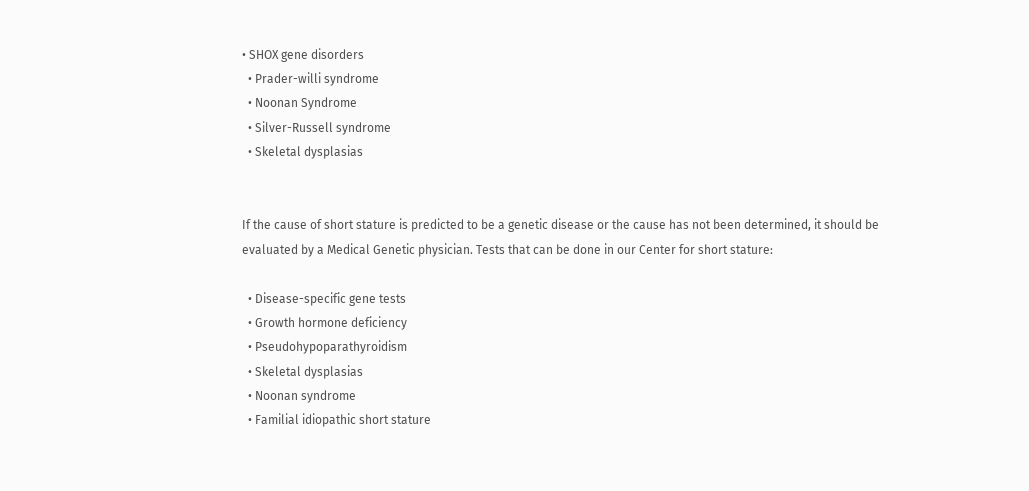• SHOX gene disorders
  • Prader-willi syndrome
  • Noonan Syndrome
  • Silver-Russell syndrome
  • Skeletal dysplasias


If the cause of short stature is predicted to be a genetic disease or the cause has not been determined, it should be evaluated by a Medical Genetic physician. Tests that can be done in our Center for short stature:

  • Disease-specific gene tests
  • Growth hormone deficiency
  • Pseudohypoparathyroidism
  • Skeletal dysplasias
  • Noonan syndrome
  • Familial idiopathic short stature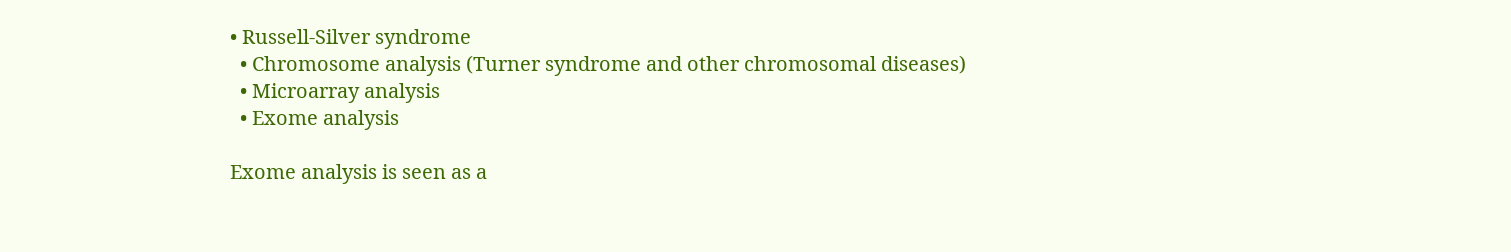• Russell-Silver syndrome
  • Chromosome analysis (Turner syndrome and other chromosomal diseases)
  • Microarray analysis
  • Exome analysis

Exome analysis is seen as a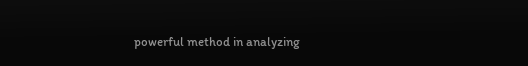powerful method in analyzing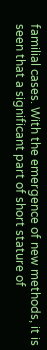familial cases. With the emergence of new methods, it is seen that a significant part of short stature of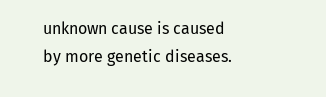unknown cause is caused by more genetic diseases.